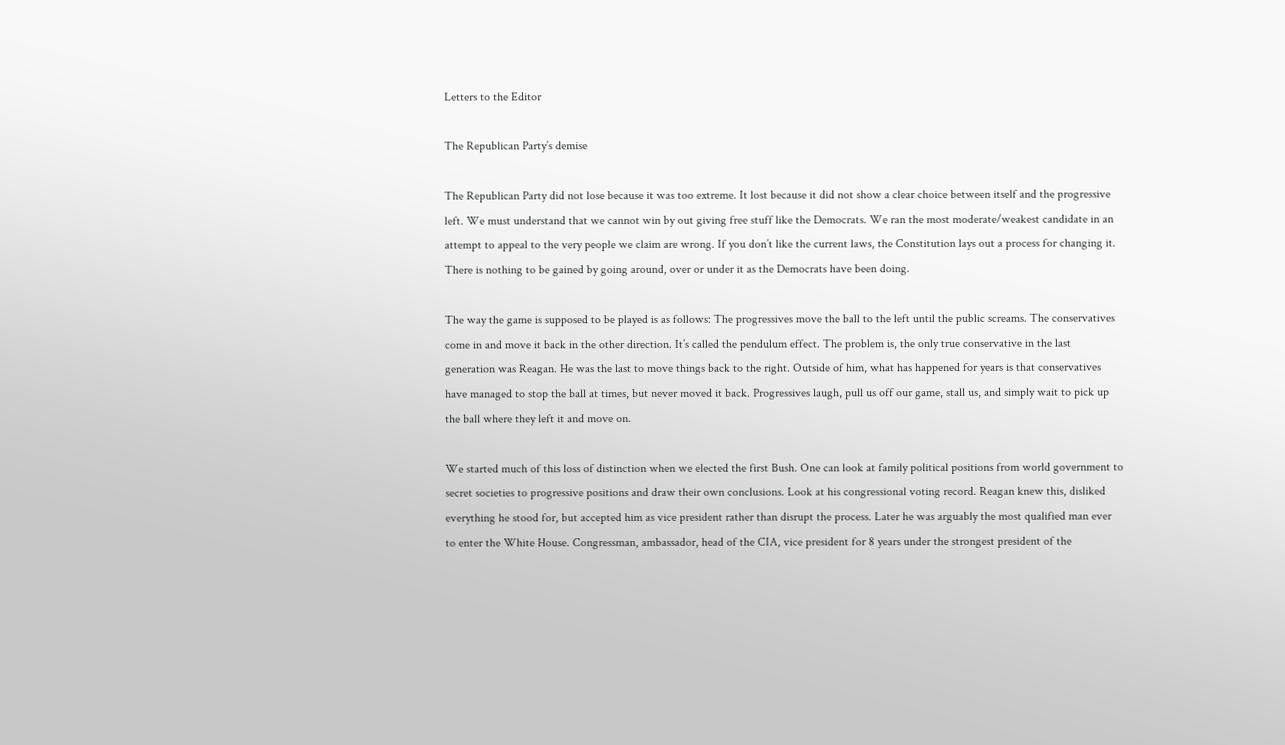Letters to the Editor

The Republican Party’s demise

The Republican Party did not lose because it was too extreme. It lost because it did not show a clear choice between itself and the progressive left. We must understand that we cannot win by out giving free stuff like the Democrats. We ran the most moderate/weakest candidate in an attempt to appeal to the very people we claim are wrong. If you don’t like the current laws, the Constitution lays out a process for changing it. There is nothing to be gained by going around, over or under it as the Democrats have been doing.

The way the game is supposed to be played is as follows: The progressives move the ball to the left until the public screams. The conservatives come in and move it back in the other direction. It’s called the pendulum effect. The problem is, the only true conservative in the last generation was Reagan. He was the last to move things back to the right. Outside of him, what has happened for years is that conservatives have managed to stop the ball at times, but never moved it back. Progressives laugh, pull us off our game, stall us, and simply wait to pick up the ball where they left it and move on.

We started much of this loss of distinction when we elected the first Bush. One can look at family political positions from world government to secret societies to progressive positions and draw their own conclusions. Look at his congressional voting record. Reagan knew this, disliked everything he stood for, but accepted him as vice president rather than disrupt the process. Later he was arguably the most qualified man ever to enter the White House. Congressman, ambassador, head of the CIA, vice president for 8 years under the strongest president of the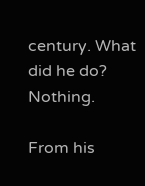century. What did he do? Nothing.

From his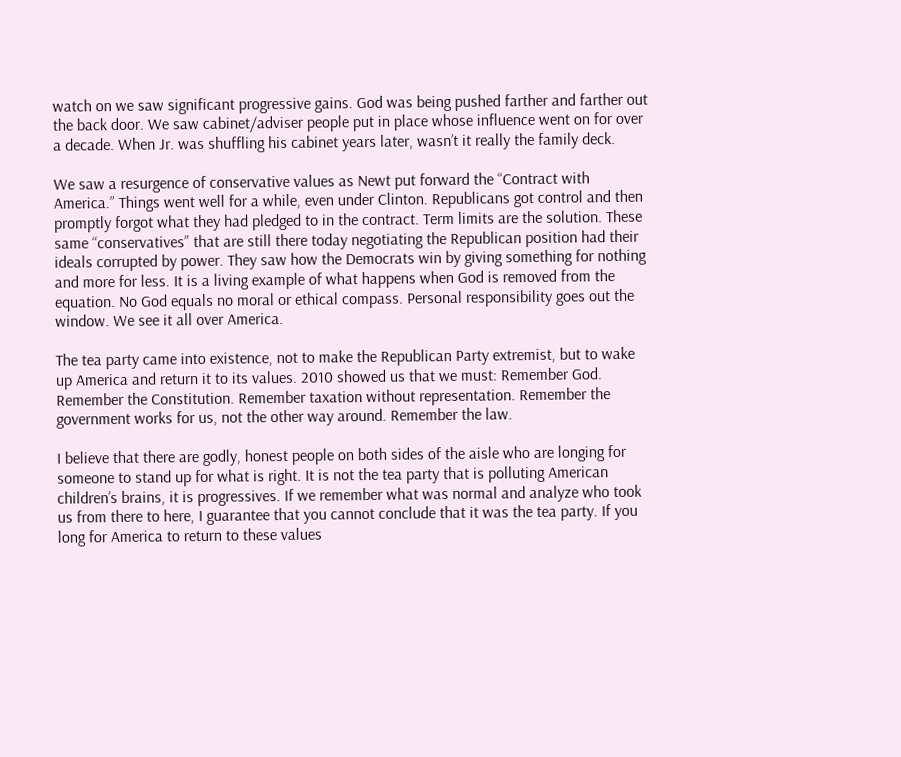watch on we saw significant progressive gains. God was being pushed farther and farther out the back door. We saw cabinet/adviser people put in place whose influence went on for over a decade. When Jr. was shuffling his cabinet years later, wasn’t it really the family deck.

We saw a resurgence of conservative values as Newt put forward the “Contract with America.” Things went well for a while, even under Clinton. Republicans got control and then promptly forgot what they had pledged to in the contract. Term limits are the solution. These same “conservatives” that are still there today negotiating the Republican position had their ideals corrupted by power. They saw how the Democrats win by giving something for nothing and more for less. It is a living example of what happens when God is removed from the equation. No God equals no moral or ethical compass. Personal responsibility goes out the window. We see it all over America.

The tea party came into existence, not to make the Republican Party extremist, but to wake up America and return it to its values. 2010 showed us that we must: Remember God. Remember the Constitution. Remember taxation without representation. Remember the government works for us, not the other way around. Remember the law.

I believe that there are godly, honest people on both sides of the aisle who are longing for someone to stand up for what is right. It is not the tea party that is polluting American children’s brains, it is progressives. If we remember what was normal and analyze who took us from there to here, I guarantee that you cannot conclude that it was the tea party. If you long for America to return to these values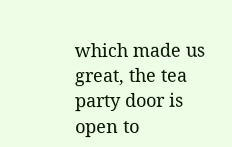which made us great, the tea party door is open to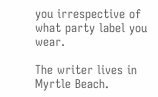you irrespective of what party label you wear.

The writer lives in Myrtle Beach.